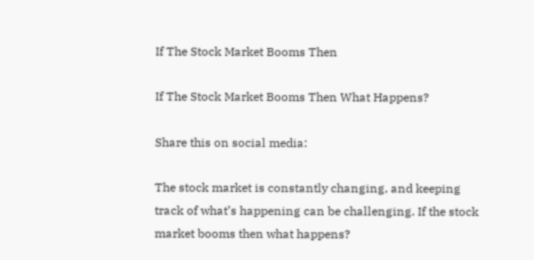If The Stock Market Booms Then

If The Stock Market Booms Then What Happens?

Share this on social media:

The stock market is constantly changing, and keeping track of what’s happening can be challenging. If the stock market booms then what happens?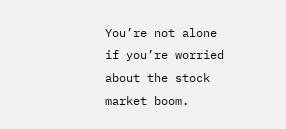You’re not alone if you’re worried about the stock market boom.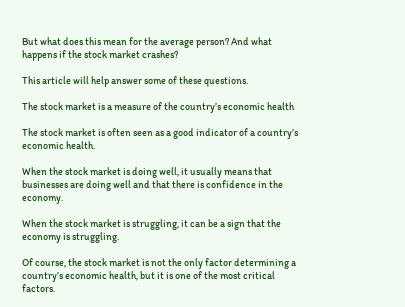But what does this mean for the average person? And what happens if the stock market crashes?

This article will help answer some of these questions.

The stock market is a measure of the country’s economic health

The stock market is often seen as a good indicator of a country’s economic health.

When the stock market is doing well, it usually means that businesses are doing well and that there is confidence in the economy.

When the stock market is struggling, it can be a sign that the economy is struggling.

Of course, the stock market is not the only factor determining a country’s economic health, but it is one of the most critical factors.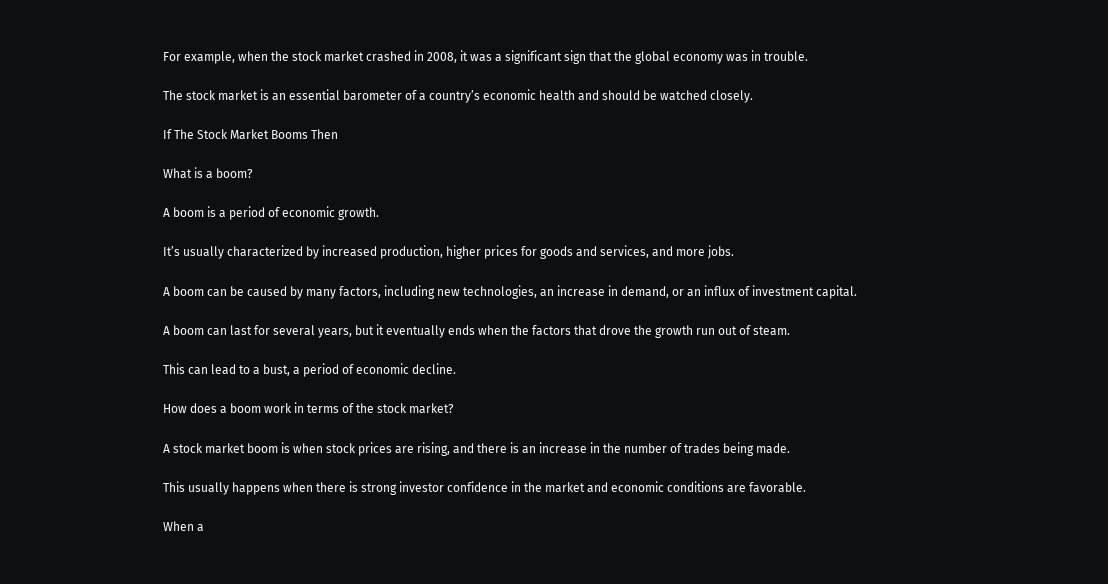For example, when the stock market crashed in 2008, it was a significant sign that the global economy was in trouble.

The stock market is an essential barometer of a country’s economic health and should be watched closely.

If The Stock Market Booms Then

What is a boom?

A boom is a period of economic growth.

It’s usually characterized by increased production, higher prices for goods and services, and more jobs.

A boom can be caused by many factors, including new technologies, an increase in demand, or an influx of investment capital.

A boom can last for several years, but it eventually ends when the factors that drove the growth run out of steam.

This can lead to a bust, a period of economic decline.

How does a boom work in terms of the stock market?

A stock market boom is when stock prices are rising, and there is an increase in the number of trades being made.

This usually happens when there is strong investor confidence in the market and economic conditions are favorable.

When a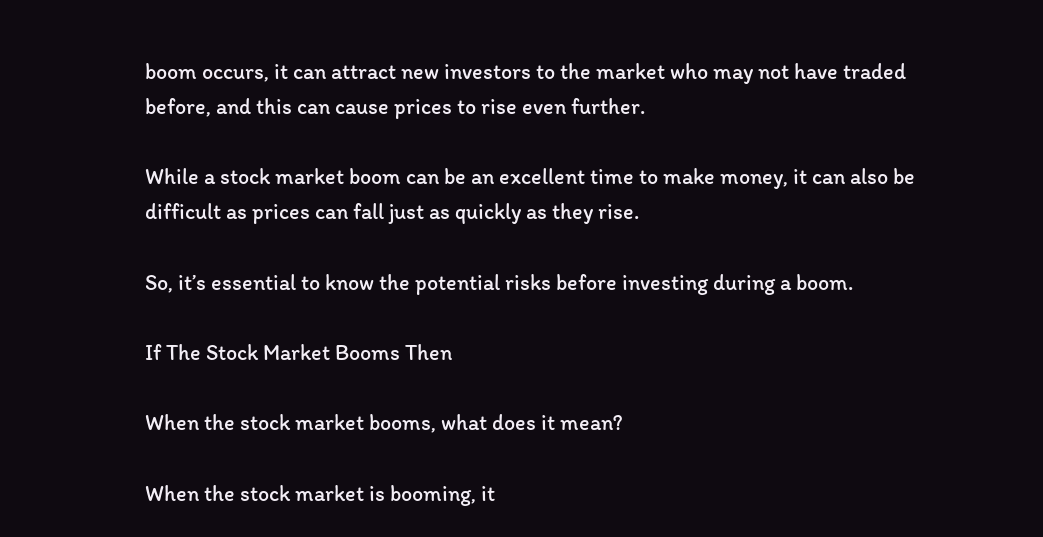boom occurs, it can attract new investors to the market who may not have traded before, and this can cause prices to rise even further.

While a stock market boom can be an excellent time to make money, it can also be difficult as prices can fall just as quickly as they rise.

So, it’s essential to know the potential risks before investing during a boom.

If The Stock Market Booms Then

When the stock market booms, what does it mean?

When the stock market is booming, it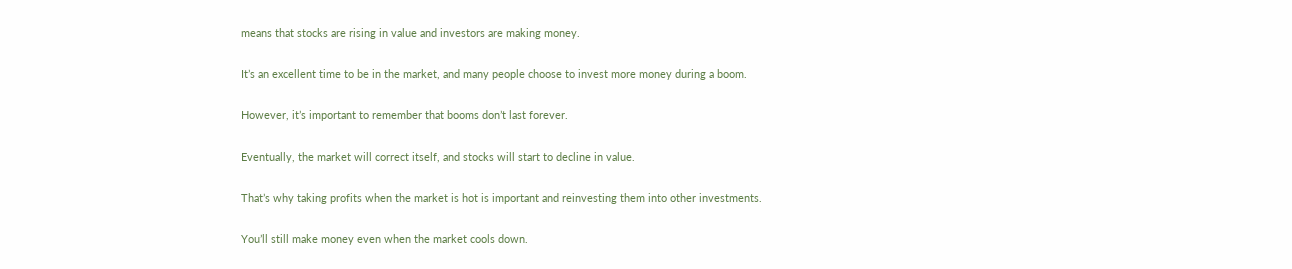means that stocks are rising in value and investors are making money.

It’s an excellent time to be in the market, and many people choose to invest more money during a boom.

However, it’s important to remember that booms don’t last forever.

Eventually, the market will correct itself, and stocks will start to decline in value.

That’s why taking profits when the market is hot is important and reinvesting them into other investments.

You’ll still make money even when the market cools down.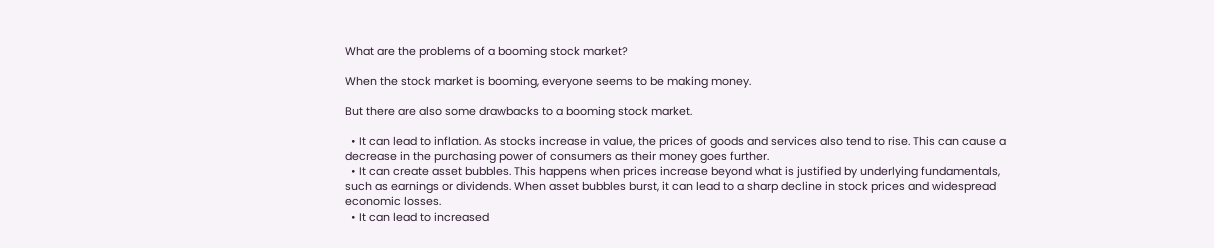What are the problems of a booming stock market?

When the stock market is booming, everyone seems to be making money.

But there are also some drawbacks to a booming stock market.

  • It can lead to inflation. As stocks increase in value, the prices of goods and services also tend to rise. This can cause a decrease in the purchasing power of consumers as their money goes further.
  • It can create asset bubbles. This happens when prices increase beyond what is justified by underlying fundamentals, such as earnings or dividends. When asset bubbles burst, it can lead to a sharp decline in stock prices and widespread economic losses.
  • It can lead to increased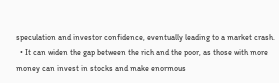speculation and investor confidence, eventually leading to a market crash.
  • It can widen the gap between the rich and the poor, as those with more money can invest in stocks and make enormous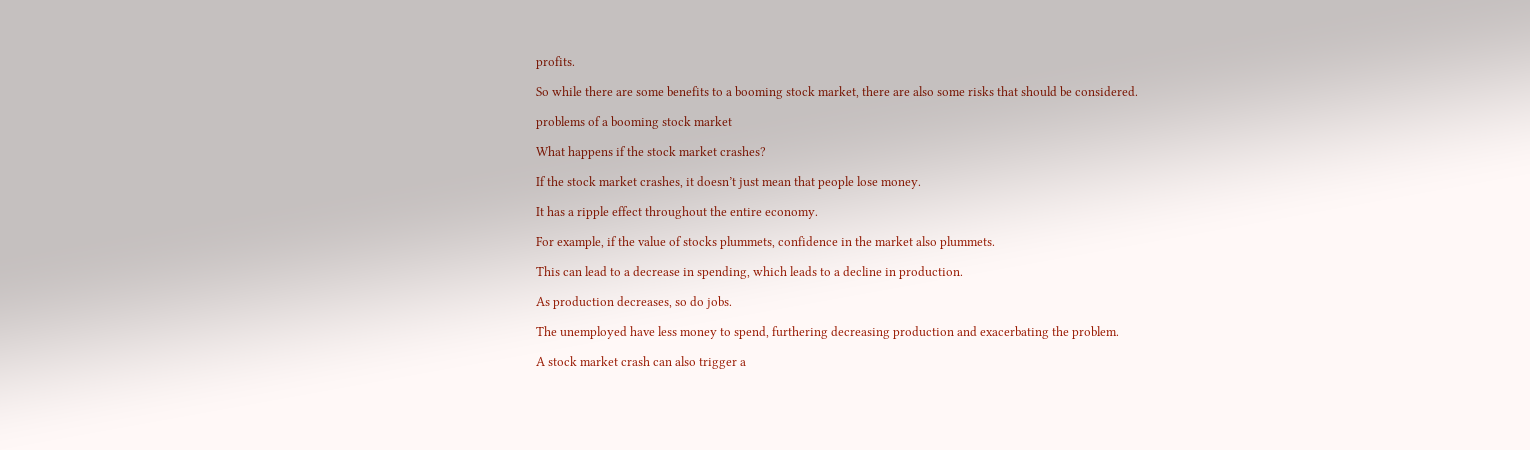profits.

So while there are some benefits to a booming stock market, there are also some risks that should be considered.

problems of a booming stock market

What happens if the stock market crashes?

If the stock market crashes, it doesn’t just mean that people lose money.

It has a ripple effect throughout the entire economy.

For example, if the value of stocks plummets, confidence in the market also plummets.

This can lead to a decrease in spending, which leads to a decline in production.

As production decreases, so do jobs.

The unemployed have less money to spend, furthering decreasing production and exacerbating the problem.

A stock market crash can also trigger a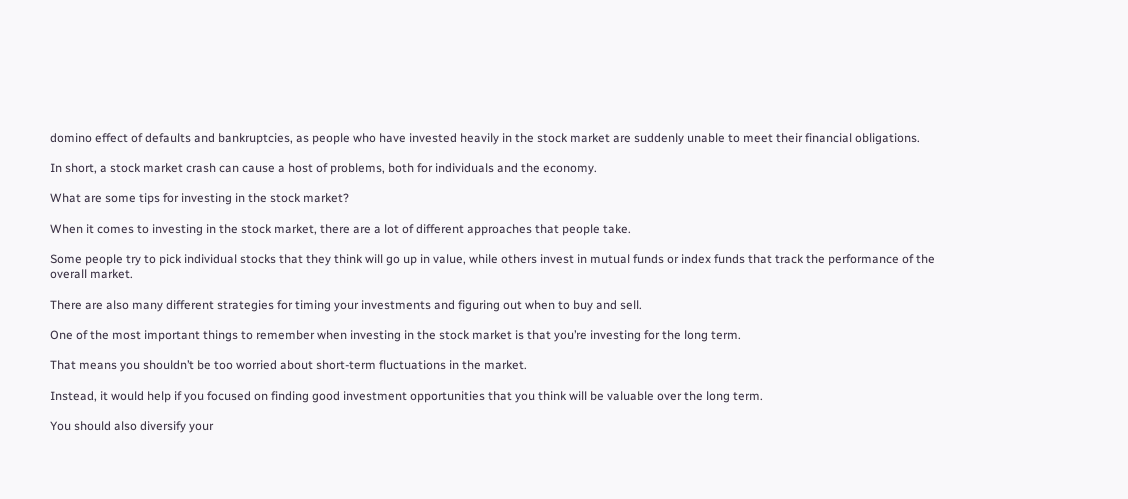domino effect of defaults and bankruptcies, as people who have invested heavily in the stock market are suddenly unable to meet their financial obligations.

In short, a stock market crash can cause a host of problems, both for individuals and the economy.

What are some tips for investing in the stock market?

When it comes to investing in the stock market, there are a lot of different approaches that people take.

Some people try to pick individual stocks that they think will go up in value, while others invest in mutual funds or index funds that track the performance of the overall market.

There are also many different strategies for timing your investments and figuring out when to buy and sell.

One of the most important things to remember when investing in the stock market is that you’re investing for the long term.

That means you shouldn’t be too worried about short-term fluctuations in the market.

Instead, it would help if you focused on finding good investment opportunities that you think will be valuable over the long term.

You should also diversify your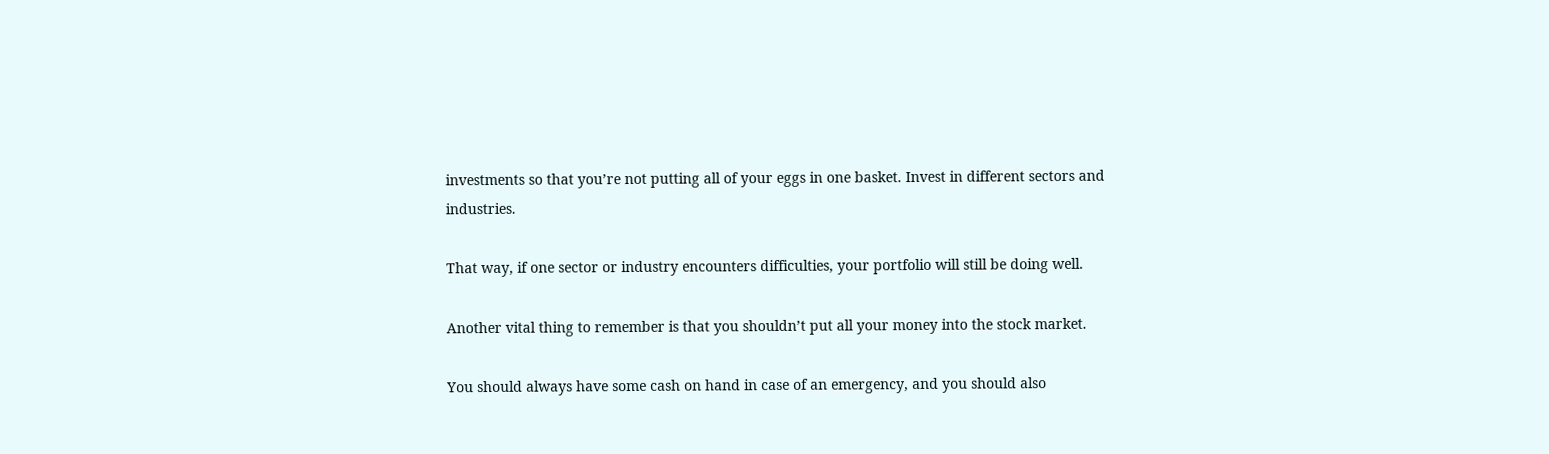investments so that you’re not putting all of your eggs in one basket. Invest in different sectors and industries.

That way, if one sector or industry encounters difficulties, your portfolio will still be doing well.

Another vital thing to remember is that you shouldn’t put all your money into the stock market.

You should always have some cash on hand in case of an emergency, and you should also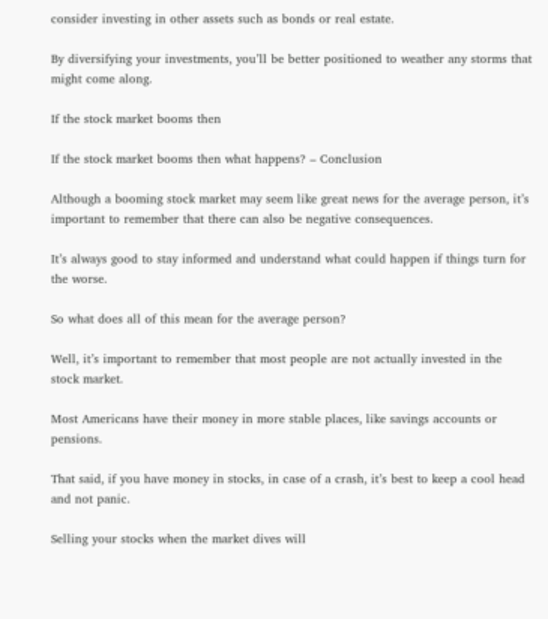consider investing in other assets such as bonds or real estate.

By diversifying your investments, you’ll be better positioned to weather any storms that might come along.

If the stock market booms then

If the stock market booms then what happens? – Conclusion

Although a booming stock market may seem like great news for the average person, it’s important to remember that there can also be negative consequences.

It’s always good to stay informed and understand what could happen if things turn for the worse.

So what does all of this mean for the average person?

Well, it’s important to remember that most people are not actually invested in the stock market.

Most Americans have their money in more stable places, like savings accounts or pensions.

That said, if you have money in stocks, in case of a crash, it’s best to keep a cool head and not panic.

Selling your stocks when the market dives will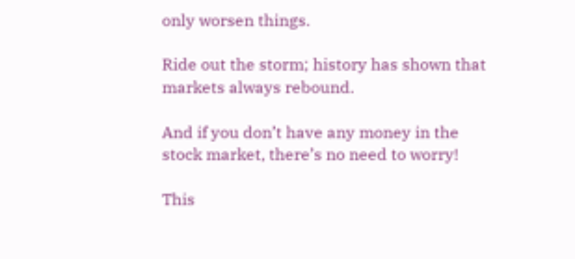only worsen things.

Ride out the storm; history has shown that markets always rebound.

And if you don’t have any money in the stock market, there’s no need to worry!

This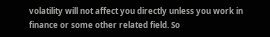volatility will not affect you directly unless you work in finance or some other related field. So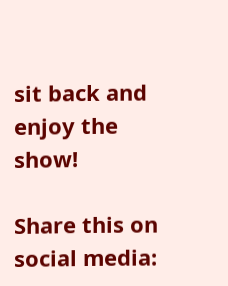sit back and enjoy the show!

Share this on social media: